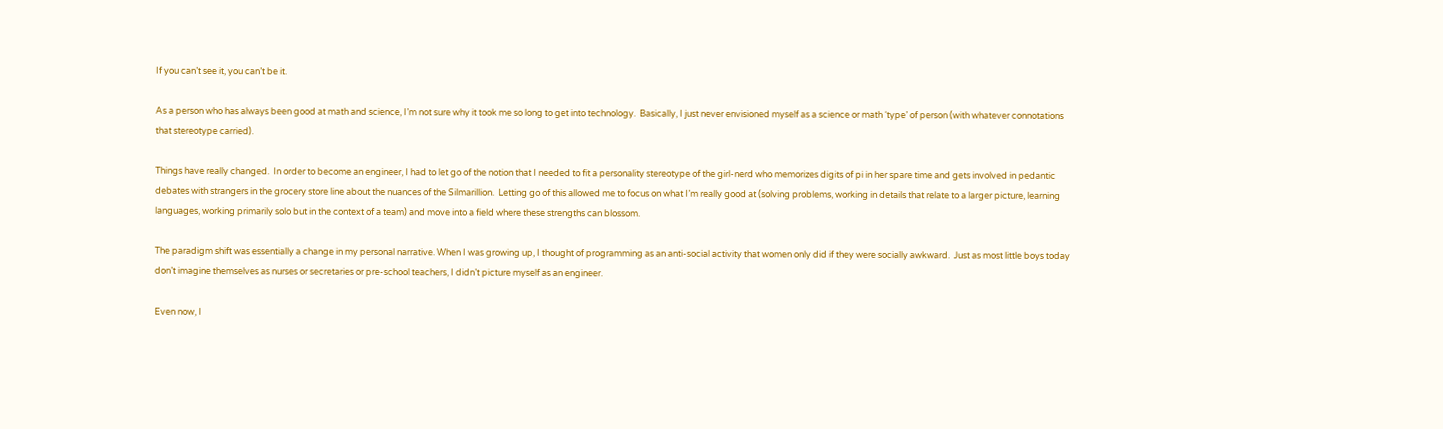If you can’t see it, you can’t be it.

As a person who has always been good at math and science, I’m not sure why it took me so long to get into technology.  Basically, I just never envisioned myself as a science or math ‘type’ of person (with whatever connotations that stereotype carried).

Things have really changed.  In order to become an engineer, I had to let go of the notion that I needed to fit a personality stereotype of the girl-nerd who memorizes digits of pi in her spare time and gets involved in pedantic debates with strangers in the grocery store line about the nuances of the Silmarillion.  Letting go of this allowed me to focus on what I’m really good at (solving problems, working in details that relate to a larger picture, learning languages, working primarily solo but in the context of a team) and move into a field where these strengths can blossom.

The paradigm shift was essentially a change in my personal narrative. When I was growing up, I thought of programming as an anti-social activity that women only did if they were socially awkward.  Just as most little boys today don’t imagine themselves as nurses or secretaries or pre-school teachers, I didn’t picture myself as an engineer.

Even now, I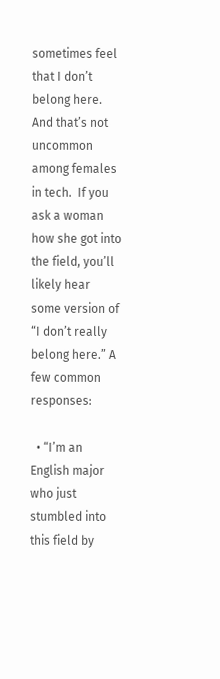sometimes feel that I don’t belong here.  And that’s not uncommon among females in tech.  If you ask a woman how she got into the field, you’ll likely hear some version of “I don’t really belong here.” A few common responses:

  • “I’m an English major who just stumbled into this field by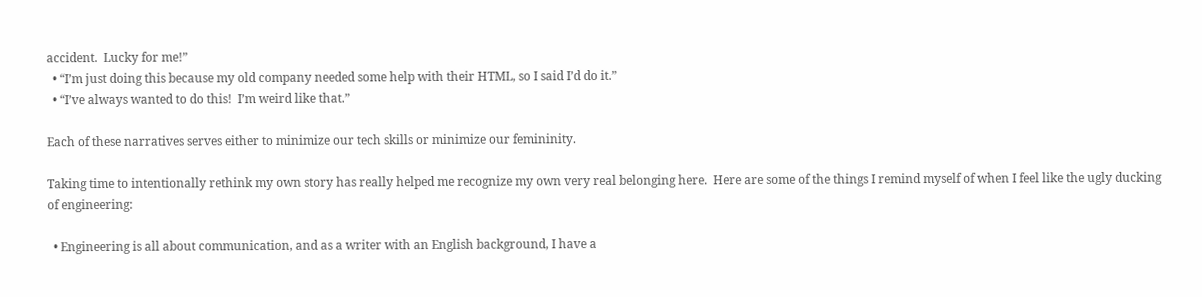accident.  Lucky for me!”
  • “I’m just doing this because my old company needed some help with their HTML, so I said I’d do it.”
  • “I’ve always wanted to do this!  I’m weird like that.”

Each of these narratives serves either to minimize our tech skills or minimize our femininity.

Taking time to intentionally rethink my own story has really helped me recognize my own very real belonging here.  Here are some of the things I remind myself of when I feel like the ugly ducking of engineering:

  • Engineering is all about communication, and as a writer with an English background, I have a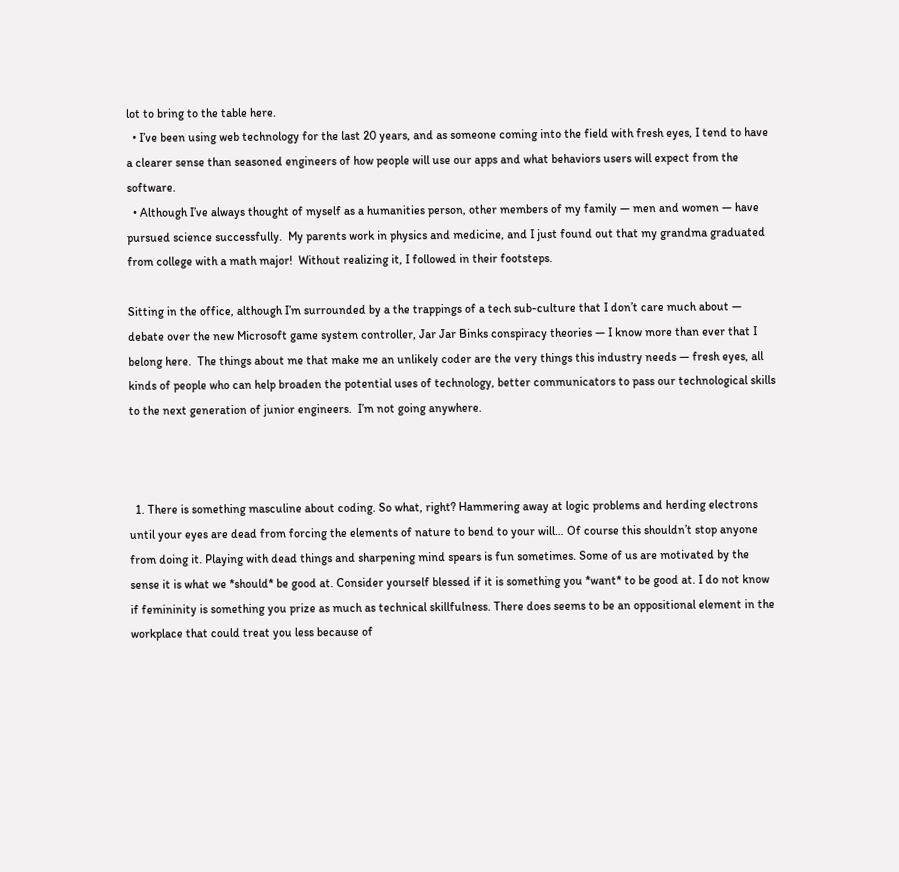lot to bring to the table here.
  • I’ve been using web technology for the last 20 years, and as someone coming into the field with fresh eyes, I tend to have a clearer sense than seasoned engineers of how people will use our apps and what behaviors users will expect from the software.
  • Although I’ve always thought of myself as a humanities person, other members of my family — men and women — have pursued science successfully.  My parents work in physics and medicine, and I just found out that my grandma graduated from college with a math major!  Without realizing it, I followed in their footsteps.

Sitting in the office, although I’m surrounded by a the trappings of a tech sub-culture that I don’t care much about — debate over the new Microsoft game system controller, Jar Jar Binks conspiracy theories — I know more than ever that I belong here.  The things about me that make me an unlikely coder are the very things this industry needs — fresh eyes, all kinds of people who can help broaden the potential uses of technology, better communicators to pass our technological skills to the next generation of junior engineers.  I’m not going anywhere.



  1. There is something masculine about coding. So what, right? Hammering away at logic problems and herding electrons until your eyes are dead from forcing the elements of nature to bend to your will… Of course this shouldn’t stop anyone from doing it. Playing with dead things and sharpening mind spears is fun sometimes. Some of us are motivated by the sense it is what we *should* be good at. Consider yourself blessed if it is something you *want* to be good at. I do not know if femininity is something you prize as much as technical skillfulness. There does seems to be an oppositional element in the workplace that could treat you less because of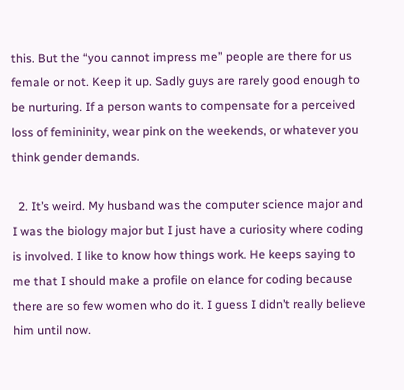this. But the “you cannot impress me” people are there for us female or not. Keep it up. Sadly guys are rarely good enough to be nurturing. If a person wants to compensate for a perceived loss of femininity, wear pink on the weekends, or whatever you think gender demands.

  2. It’s weird. My husband was the computer science major and I was the biology major but I just have a curiosity where coding is involved. I like to know how things work. He keeps saying to me that I should make a profile on elance for coding because there are so few women who do it. I guess I didn’t really believe him until now.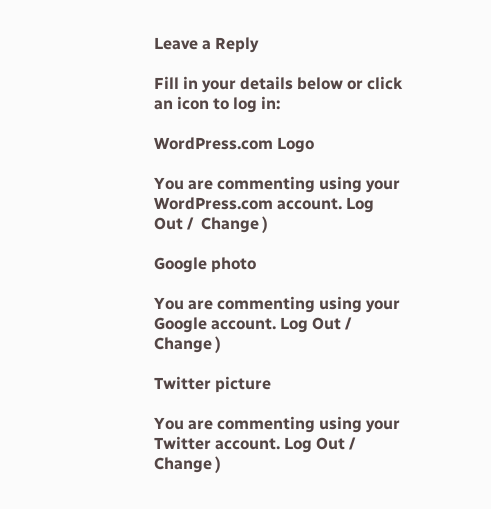Leave a Reply

Fill in your details below or click an icon to log in:

WordPress.com Logo

You are commenting using your WordPress.com account. Log Out /  Change )

Google photo

You are commenting using your Google account. Log Out /  Change )

Twitter picture

You are commenting using your Twitter account. Log Out /  Change )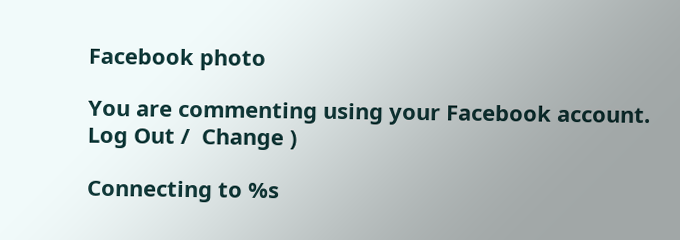Facebook photo

You are commenting using your Facebook account. Log Out /  Change )

Connecting to %s